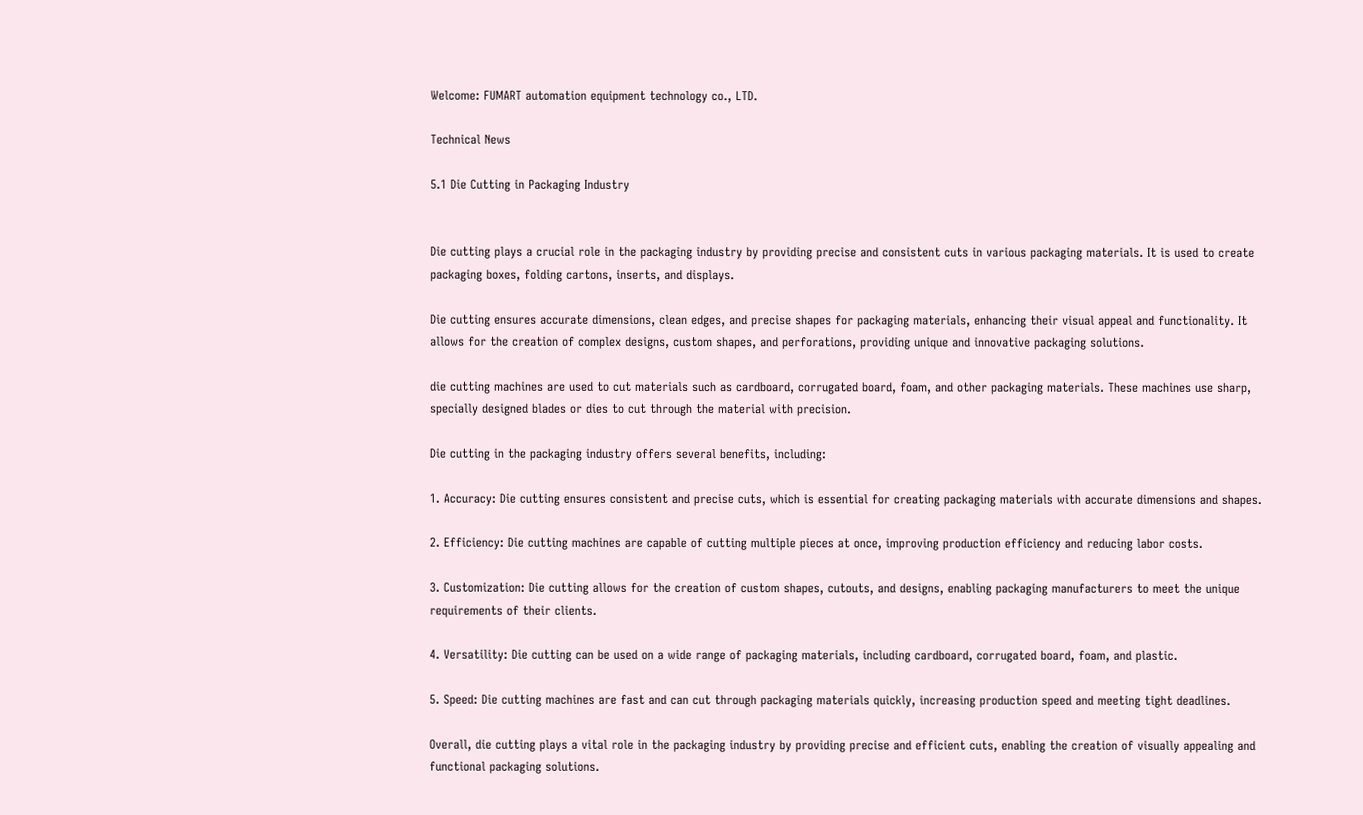Welcome: FUMART automation equipment technology co., LTD.

Technical News

5.1 Die Cutting in Packaging Industry


Die cutting plays a crucial role in the packaging industry by providing precise and consistent cuts in various packaging materials. It is used to create packaging boxes, folding cartons, inserts, and displays.

Die cutting ensures accurate dimensions, clean edges, and precise shapes for packaging materials, enhancing their visual appeal and functionality. It allows for the creation of complex designs, custom shapes, and perforations, providing unique and innovative packaging solutions.

die cutting machines are used to cut materials such as cardboard, corrugated board, foam, and other packaging materials. These machines use sharp, specially designed blades or dies to cut through the material with precision.

Die cutting in the packaging industry offers several benefits, including:

1. Accuracy: Die cutting ensures consistent and precise cuts, which is essential for creating packaging materials with accurate dimensions and shapes.

2. Efficiency: Die cutting machines are capable of cutting multiple pieces at once, improving production efficiency and reducing labor costs.

3. Customization: Die cutting allows for the creation of custom shapes, cutouts, and designs, enabling packaging manufacturers to meet the unique requirements of their clients.

4. Versatility: Die cutting can be used on a wide range of packaging materials, including cardboard, corrugated board, foam, and plastic.

5. Speed: Die cutting machines are fast and can cut through packaging materials quickly, increasing production speed and meeting tight deadlines.

Overall, die cutting plays a vital role in the packaging industry by providing precise and efficient cuts, enabling the creation of visually appealing and functional packaging solutions.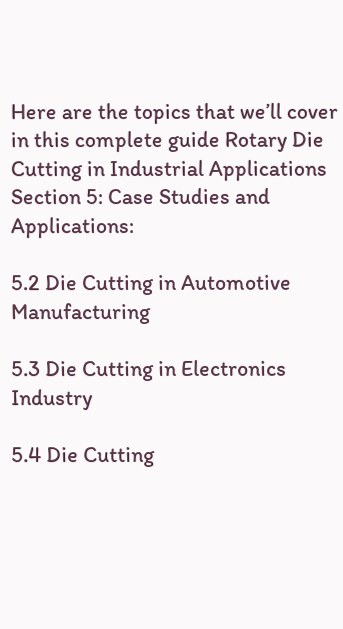Here are the topics that we’ll cover in this complete guide Rotary Die Cutting in Industrial Applications Section 5: Case Studies and Applications:

5.2 Die Cutting in Automotive Manufacturing

5.3 Die Cutting in Electronics Industry

5.4 Die Cutting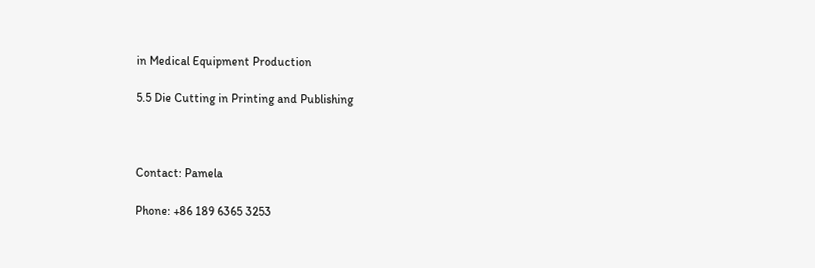in Medical Equipment Production

5.5 Die Cutting in Printing and Publishing



Contact: Pamela

Phone: +86 189 6365 3253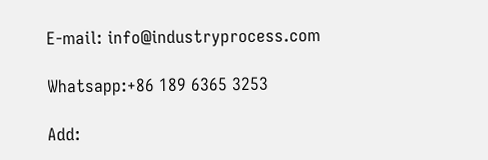E-mail: info@industryprocess.com

Whatsapp:+86 189 6365 3253

Add: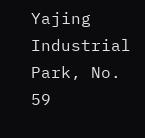Yajing Industrial Park, No. 59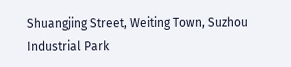Shuangjing Street, Weiting Town, Suzhou Industrial Park